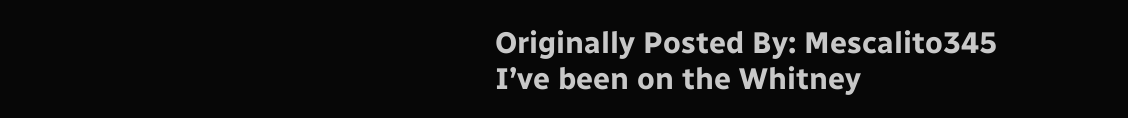Originally Posted By: Mescalito345
I’ve been on the Whitney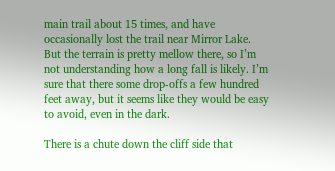main trail about 15 times, and have occasionally lost the trail near Mirror Lake. But the terrain is pretty mellow there, so I’m not understanding how a long fall is likely. I’m sure that there some drop-offs a few hundred feet away, but it seems like they would be easy to avoid, even in the dark.

There is a chute down the cliff side that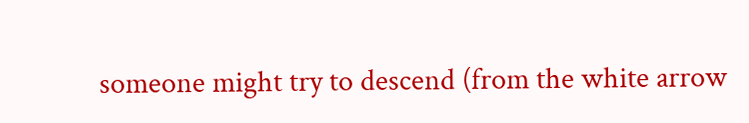someone might try to descend (from the white arrow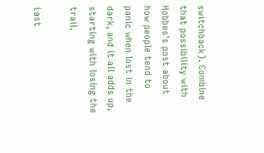switchback). Combine that possibility with Hobbes's post about how people tend to panic when lost in the dark, and it all adds up, starting with losing the trail.

Last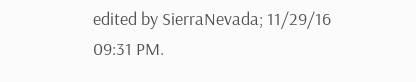edited by SierraNevada; 11/29/16 09:31 PM.